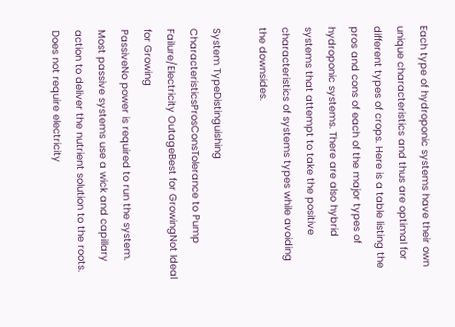Each type of hydroponic systems have their own unique characteristics and thus are optimal for different types of crops. Here is a table listing the pros and cons of each of the major types of hydroponic systems. There are also hybrid systems that attempt to take the positive characteristics of systems types while avoiding the downsides.

System TypeDistinguishing CharacteristicsProsConsTolerance to Pump Failure/Electricity OutageBest for GrowingNot Ideal for Growing
PassiveNo power is required to run the system.
Most passive systems use a wick and capillary action to deliver the nutrient solution to the roots.
Does not require electricity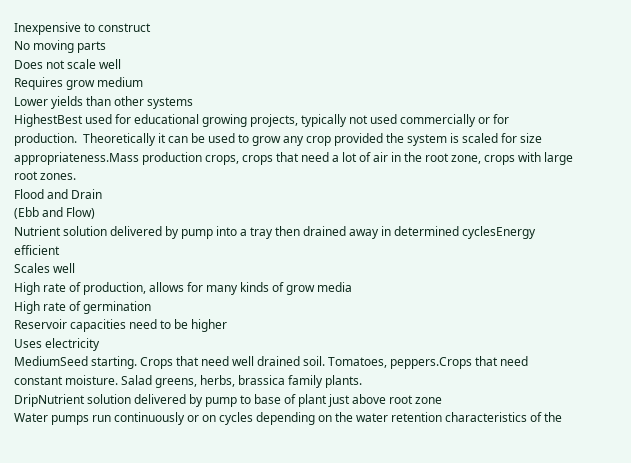Inexpensive to construct
No moving parts
Does not scale well
Requires grow medium
Lower yields than other systems
HighestBest used for educational growing projects, typically not used commercially or for production.  Theoretically it can be used to grow any crop provided the system is scaled for size appropriateness.Mass production crops, crops that need a lot of air in the root zone, crops with large root zones.
Flood and Drain
(Ebb and Flow)
Nutrient solution delivered by pump into a tray then drained away in determined cyclesEnergy efficient
Scales well
High rate of production, allows for many kinds of grow media
High rate of germination
Reservoir capacities need to be higher
Uses electricity
MediumSeed starting. Crops that need well drained soil. Tomatoes, peppers.Crops that need constant moisture. Salad greens, herbs, brassica family plants.
DripNutrient solution delivered by pump to base of plant just above root zone
Water pumps run continuously or on cycles depending on the water retention characteristics of the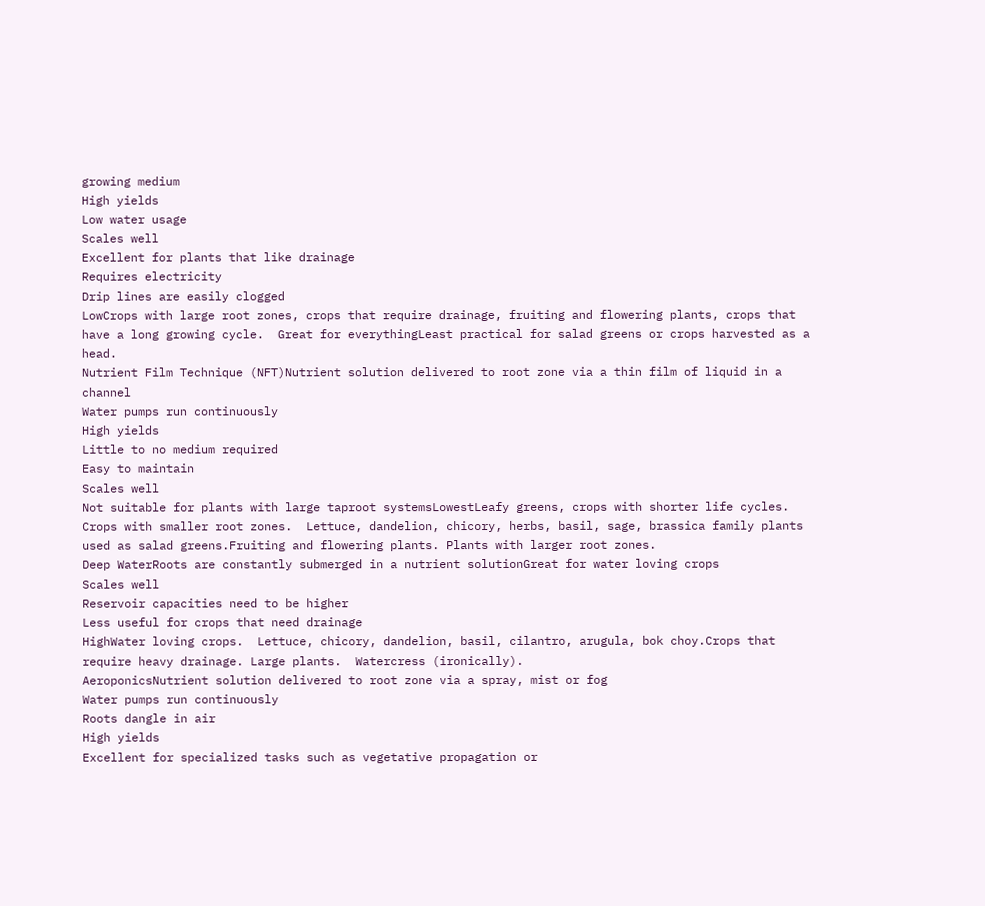growing medium
High yields
Low water usage
Scales well
Excellent for plants that like drainage
Requires electricity
Drip lines are easily clogged
LowCrops with large root zones, crops that require drainage, fruiting and flowering plants, crops that have a long growing cycle.  Great for everythingLeast practical for salad greens or crops harvested as a head.
Nutrient Film Technique (NFT)Nutrient solution delivered to root zone via a thin film of liquid in a channel
Water pumps run continuously
High yields
Little to no medium required
Easy to maintain
Scales well
Not suitable for plants with large taproot systemsLowestLeafy greens, crops with shorter life cycles.  Crops with smaller root zones.  Lettuce, dandelion, chicory, herbs, basil, sage, brassica family plants used as salad greens.Fruiting and flowering plants. Plants with larger root zones.
Deep WaterRoots are constantly submerged in a nutrient solutionGreat for water loving crops
Scales well
Reservoir capacities need to be higher
Less useful for crops that need drainage
HighWater loving crops.  Lettuce, chicory, dandelion, basil, cilantro, arugula, bok choy.Crops that require heavy drainage. Large plants.  Watercress (ironically).
AeroponicsNutrient solution delivered to root zone via a spray, mist or fog
Water pumps run continuously
Roots dangle in air
High yields
Excellent for specialized tasks such as vegetative propagation or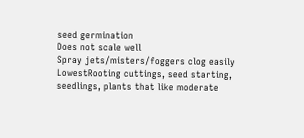seed germination
Does not scale well
Spray jets/misters/foggers clog easily
LowestRooting cuttings, seed starting, seedlings, plants that like moderate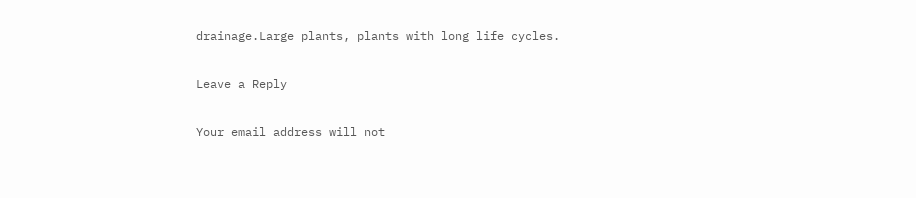drainage.Large plants, plants with long life cycles.

Leave a Reply

Your email address will not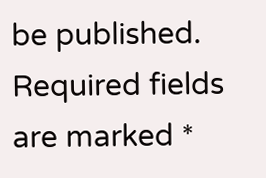be published. Required fields are marked *